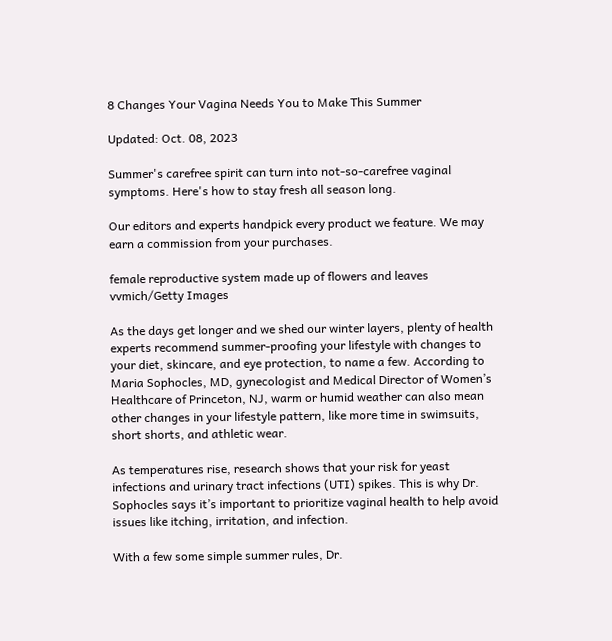8 Changes Your Vagina Needs You to Make This Summer

Updated: Oct. 08, 2023

Summer's carefree spirit can turn into not-so-carefree vaginal symptoms. Here's how to stay fresh all season long.

Our editors and experts handpick every product we feature. We may earn a commission from your purchases.

female reproductive system made up of flowers and leaves
vvmich/Getty Images

As the days get longer and we shed our winter layers, plenty of health experts recommend summer-proofing your lifestyle with changes to your diet, skincare, and eye protection, to name a few. According to Maria Sophocles, MD, gynecologist and Medical Director of Women’s Healthcare of Princeton, NJ, warm or humid weather can also mean other changes in your lifestyle pattern, like more time in swimsuits, short shorts, and athletic wear.

As temperatures rise, research shows that your risk for yeast infections and urinary tract infections (UTI) spikes. This is why Dr. Sophocles says it’s important to prioritize vaginal health to help avoid issues like itching, irritation, and infection.

With a few some simple summer rules, Dr.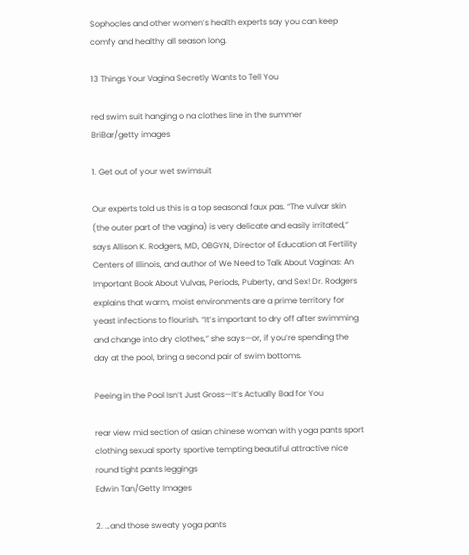Sophocles and other women’s health experts say you can keep comfy and healthy all season long.

13 Things Your Vagina Secretly Wants to Tell You

red swim suit hanging o na clothes line in the summer
BriBar/getty images

1. Get out of your wet swimsuit

Our experts told us this is a top seasonal faux pas. “The vulvar skin (the outer part of the vagina) is very delicate and easily irritated,” says Allison K. Rodgers, MD, OBGYN, Director of Education at Fertility Centers of Illinois, and author of We Need to Talk About Vaginas: An Important Book About Vulvas, Periods, Puberty, and Sex! Dr. Rodgers explains that warm, moist environments are a prime territory for yeast infections to flourish. “It’s important to dry off after swimming and change into dry clothes,” she says—or, if you’re spending the day at the pool, bring a second pair of swim bottoms.

Peeing in the Pool Isn’t Just Gross—It’s Actually Bad for You

rear view mid section of asian chinese woman with yoga pants sport clothing sexual sporty sportive tempting beautiful attractive nice round tight pants leggings
Edwin Tan/Getty Images

2. …and those sweaty yoga pants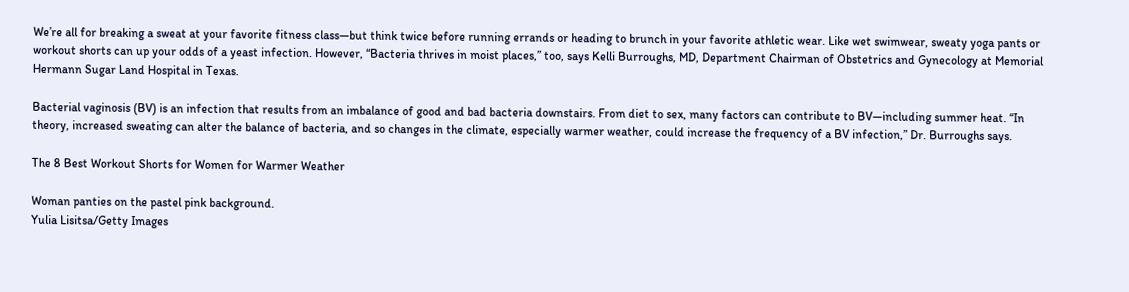We’re all for breaking a sweat at your favorite fitness class—but think twice before running errands or heading to brunch in your favorite athletic wear. Like wet swimwear, sweaty yoga pants or workout shorts can up your odds of a yeast infection. However, “Bacteria thrives in moist places,” too, says Kelli Burroughs, MD, Department Chairman of Obstetrics and Gynecology at Memorial Hermann Sugar Land Hospital in Texas.

Bacterial vaginosis (BV) is an infection that results from an imbalance of good and bad bacteria downstairs. From diet to sex, many factors can contribute to BV—including summer heat. “In theory, increased sweating can alter the balance of bacteria, and so changes in the climate, especially warmer weather, could increase the frequency of a BV infection,” Dr. Burroughs says.

The 8 Best Workout Shorts for Women for Warmer Weather

Woman panties on the pastel pink background.
Yulia Lisitsa/Getty Images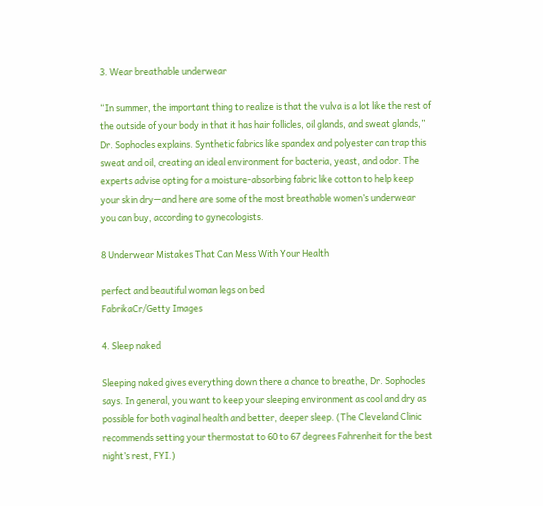3. Wear breathable underwear

“In summer, the important thing to realize is that the vulva is a lot like the rest of the outside of your body in that it has hair follicles, oil glands, and sweat glands,” Dr. Sophocles explains. Synthetic fabrics like spandex and polyester can trap this sweat and oil, creating an ideal environment for bacteria, yeast, and odor. The experts advise opting for a moisture-absorbing fabric like cotton to help keep your skin dry—and here are some of the most breathable women’s underwear you can buy, according to gynecologists.

8 Underwear Mistakes That Can Mess With Your Health

perfect and beautiful woman legs on bed
FabrikaCr/Getty Images

4. Sleep naked

Sleeping naked gives everything down there a chance to breathe, Dr. Sophocles says. In general, you want to keep your sleeping environment as cool and dry as possible for both vaginal health and better, deeper sleep. (The Cleveland Clinic recommends setting your thermostat to 60 to 67 degrees Fahrenheit for the best night’s rest, FYI.)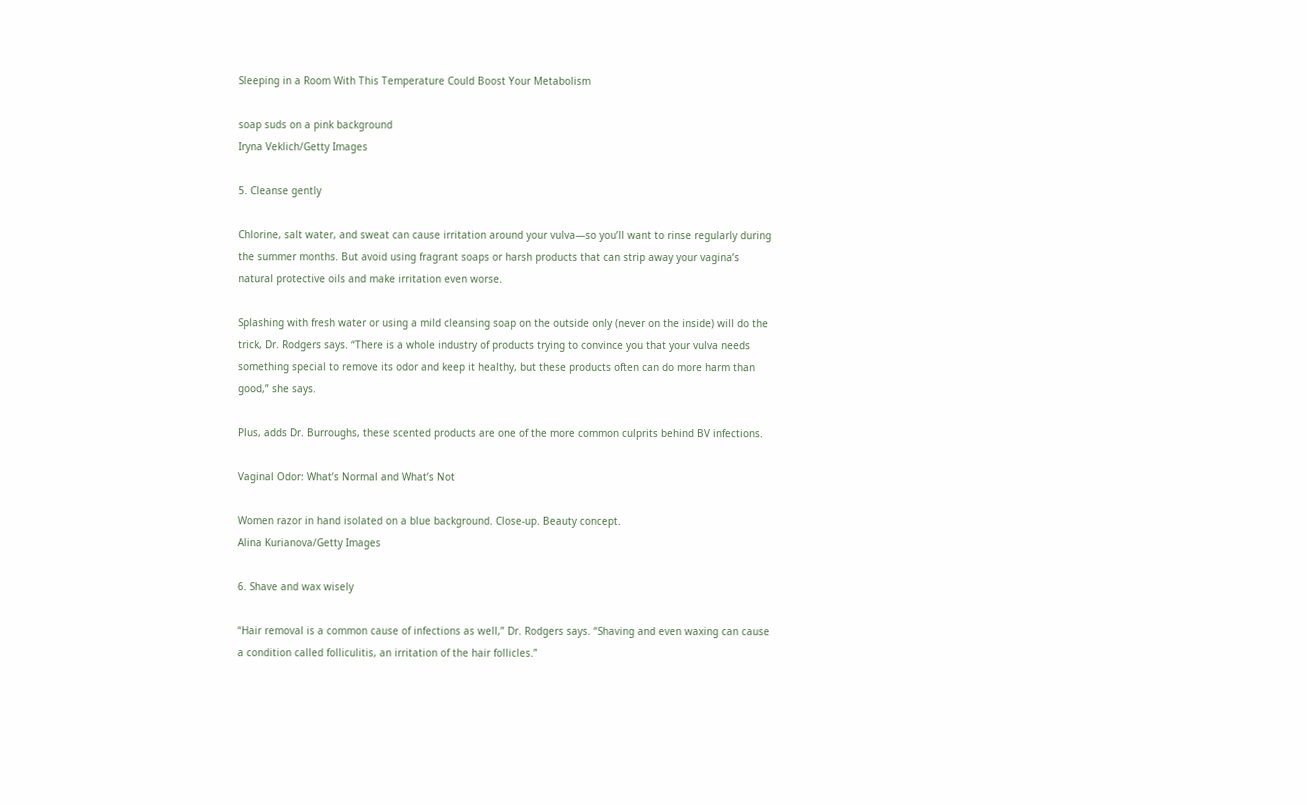Sleeping in a Room With This Temperature Could Boost Your Metabolism

soap suds on a pink background
Iryna Veklich/Getty Images

5. Cleanse gently

Chlorine, salt water, and sweat can cause irritation around your vulva—so you’ll want to rinse regularly during the summer months. But avoid using fragrant soaps or harsh products that can strip away your vagina’s natural protective oils and make irritation even worse.

Splashing with fresh water or using a mild cleansing soap on the outside only (never on the inside) will do the trick, Dr. Rodgers says. “There is a whole industry of products trying to convince you that your vulva needs something special to remove its odor and keep it healthy, but these products often can do more harm than good,” she says.

Plus, adds Dr. Burroughs, these scented products are one of the more common culprits behind BV infections.

Vaginal Odor: What’s Normal and What’s Not

Women razor in hand isolated on a blue background. Close-up. Beauty concept.
Alina Kurianova/Getty Images

6. Shave and wax wisely

“Hair removal is a common cause of infections as well,” Dr. Rodgers says. “Shaving and even waxing can cause a condition called folliculitis, an irritation of the hair follicles.”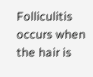Folliculitis occurs when the hair is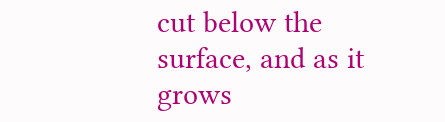cut below the surface, and as it grows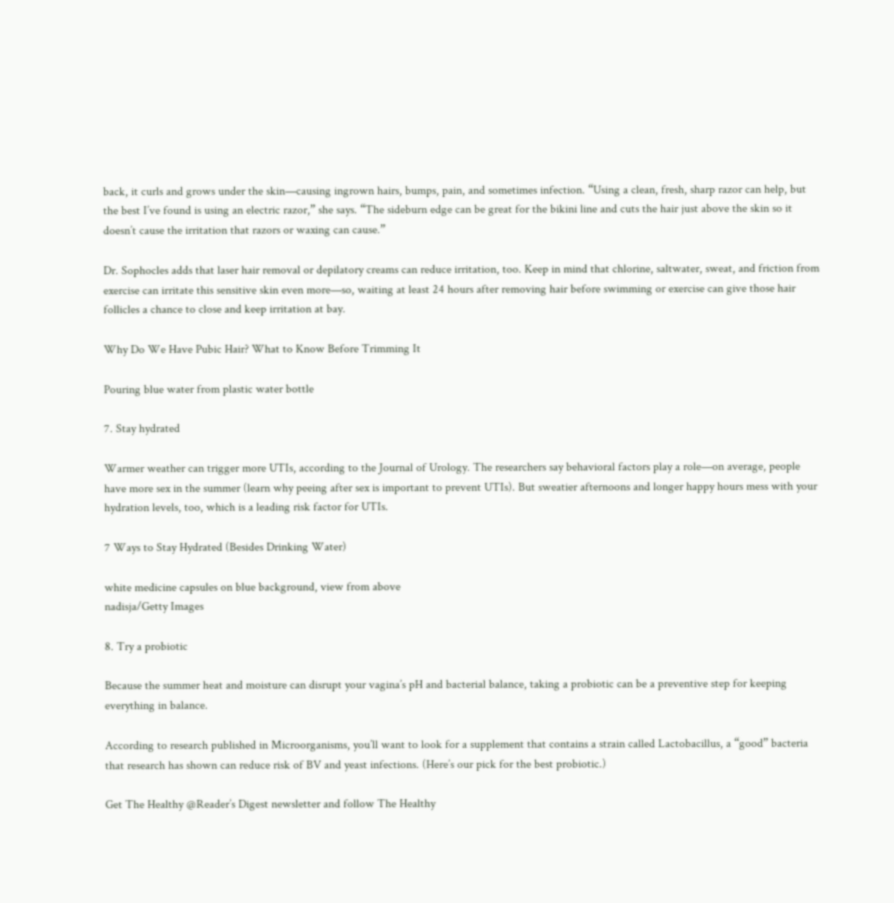back, it curls and grows under the skin—causing ingrown hairs, bumps, pain, and sometimes infection. “Using a clean, fresh, sharp razor can help, but the best I’ve found is using an electric razor,” she says. “The sideburn edge can be great for the bikini line and cuts the hair just above the skin so it doesn’t cause the irritation that razors or waxing can cause.”

Dr. Sophocles adds that laser hair removal or depilatory creams can reduce irritation, too. Keep in mind that chlorine, saltwater, sweat, and friction from exercise can irritate this sensitive skin even more—so, waiting at least 24 hours after removing hair before swimming or exercise can give those hair follicles a chance to close and keep irritation at bay.

Why Do We Have Pubic Hair? What to Know Before Trimming It

Pouring blue water from plastic water bottle

7. Stay hydrated

Warmer weather can trigger more UTIs, according to the Journal of Urology. The researchers say behavioral factors play a role—on average, people have more sex in the summer (learn why peeing after sex is important to prevent UTIs). But sweatier afternoons and longer happy hours mess with your hydration levels, too, which is a leading risk factor for UTIs.

7 Ways to Stay Hydrated (Besides Drinking Water)

white medicine capsules on blue background, view from above
nadisja/Getty Images

8. Try a probiotic

Because the summer heat and moisture can disrupt your vagina’s pH and bacterial balance, taking a probiotic can be a preventive step for keeping everything in balance.

According to research published in Microorganisms, you’ll want to look for a supplement that contains a strain called Lactobacillus, a “good” bacteria that research has shown can reduce risk of BV and yeast infections. (Here’s our pick for the best probiotic.)

Get The Healthy @Reader’s Digest newsletter and follow The Healthy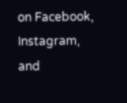on Facebook, Instagram, and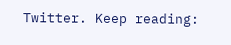Twitter. Keep reading: